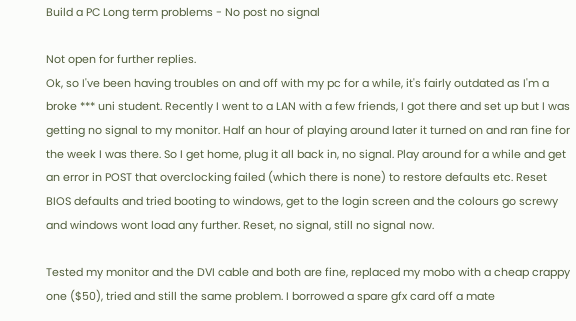Build a PC Long term problems - No post no signal

Not open for further replies.
Ok, so I've been having troubles on and off with my pc for a while, it's fairly outdated as I'm a broke *** uni student. Recently I went to a LAN with a few friends, I got there and set up but I was getting no signal to my monitor. Half an hour of playing around later it turned on and ran fine for the week I was there. So I get home, plug it all back in, no signal. Play around for a while and get an error in POST that overclocking failed (which there is none) to restore defaults etc. Reset BIOS defaults and tried booting to windows, get to the login screen and the colours go screwy and windows wont load any further. Reset, no signal, still no signal now.

Tested my monitor and the DVI cable and both are fine, replaced my mobo with a cheap crappy one ($50), tried and still the same problem. I borrowed a spare gfx card off a mate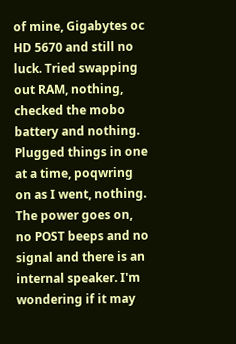of mine, Gigabytes oc HD 5670 and still no luck. Tried swapping out RAM, nothing, checked the mobo battery and nothing. Plugged things in one at a time, poqwring on as I went, nothing. The power goes on, no POST beeps and no signal and there is an internal speaker. I'm wondering if it may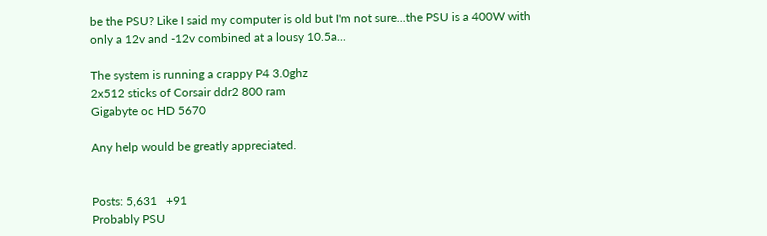be the PSU? Like I said my computer is old but I'm not sure...the PSU is a 400W with only a 12v and -12v combined at a lousy 10.5a...

The system is running a crappy P4 3.0ghz
2x512 sticks of Corsair ddr2 800 ram
Gigabyte oc HD 5670

Any help would be greatly appreciated.


Posts: 5,631   +91
Probably PSU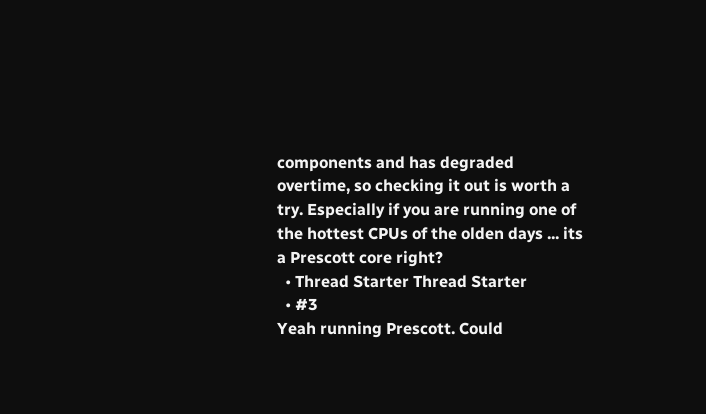components and has degraded overtime, so checking it out is worth a try. Especially if you are running one of the hottest CPUs of the olden days ... its a Prescott core right?
  • Thread Starter Thread Starter
  • #3
Yeah running Prescott. Could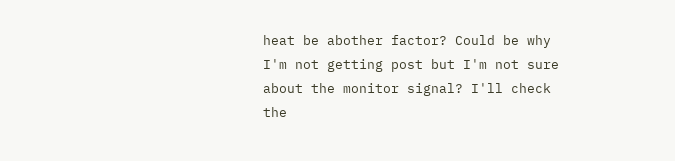heat be abother factor? Could be why I'm not getting post but I'm not sure about the monitor signal? I'll check the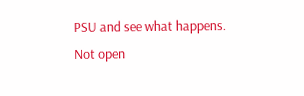PSU and see what happens.
Not open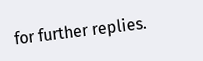for further replies.